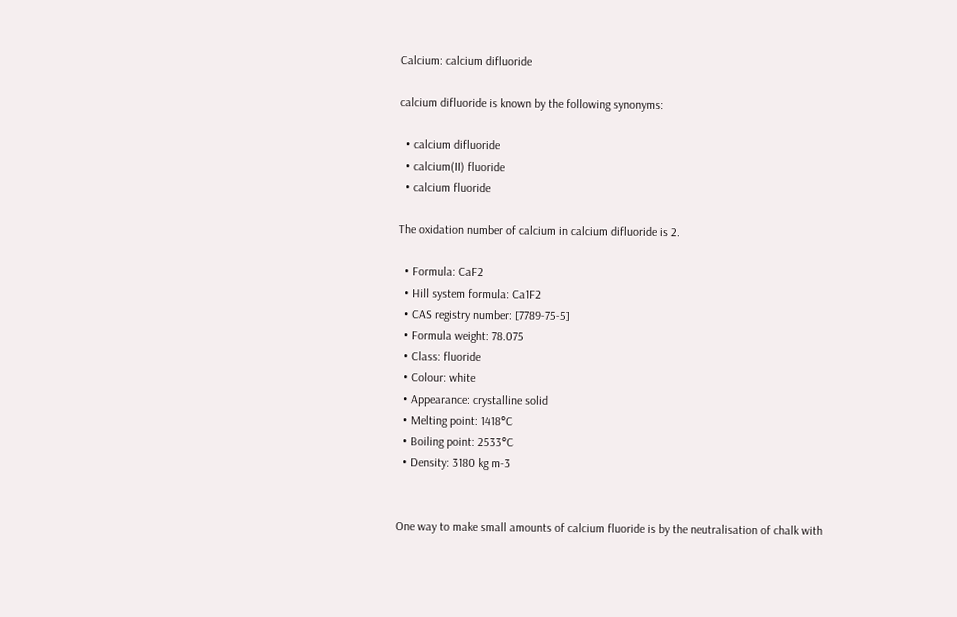Calcium: calcium difluoride

calcium difluoride is known by the following synonyms:

  • calcium difluoride
  • calcium(II) fluoride
  • calcium fluoride

The oxidation number of calcium in calcium difluoride is 2.

  • Formula: CaF2
  • Hill system formula: Ca1F2
  • CAS registry number: [7789-75-5]
  • Formula weight: 78.075
  • Class: fluoride
  • Colour: white
  • Appearance: crystalline solid
  • Melting point: 1418°C
  • Boiling point: 2533°C
  • Density: 3180 kg m-3


One way to make small amounts of calcium fluoride is by the neutralisation of chalk with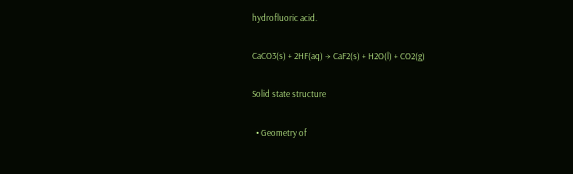hydrofluoric acid.

CaCO3(s) + 2HF(aq) → CaF2(s) + H2O(l) + CO2(g)

Solid state structure

  • Geometry of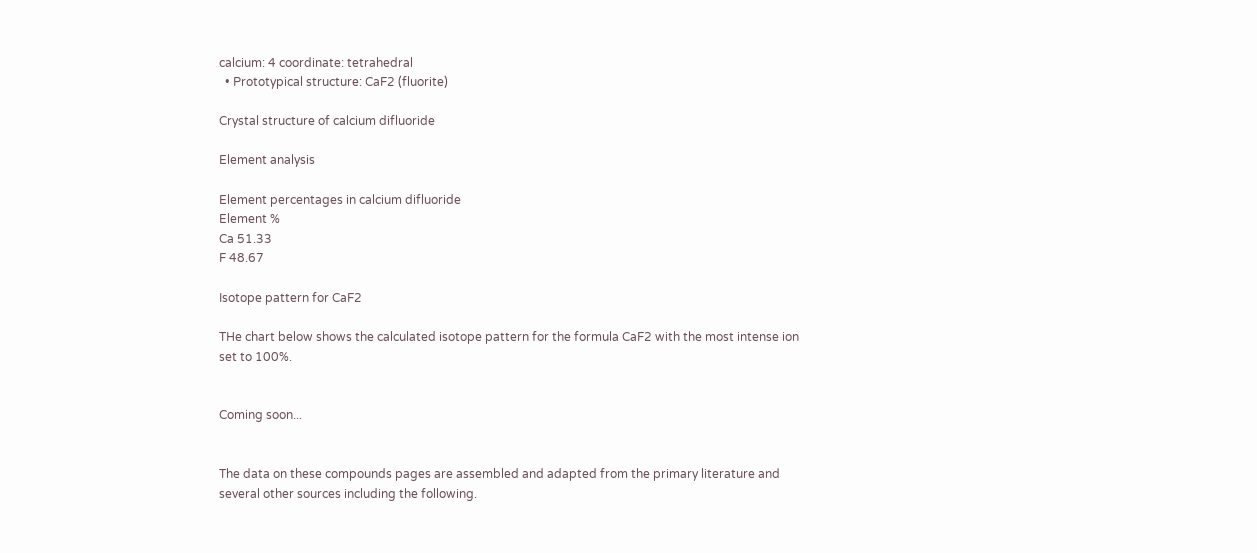calcium: 4 coordinate: tetrahedral
  • Prototypical structure: CaF2 (fluorite)

Crystal structure of calcium difluoride

Element analysis

Element percentages in calcium difluoride
Element %
Ca 51.33
F 48.67

Isotope pattern for CaF2

THe chart below shows the calculated isotope pattern for the formula CaF2 with the most intense ion set to 100%.


Coming soon...


The data on these compounds pages are assembled and adapted from the primary literature and several other sources including the following.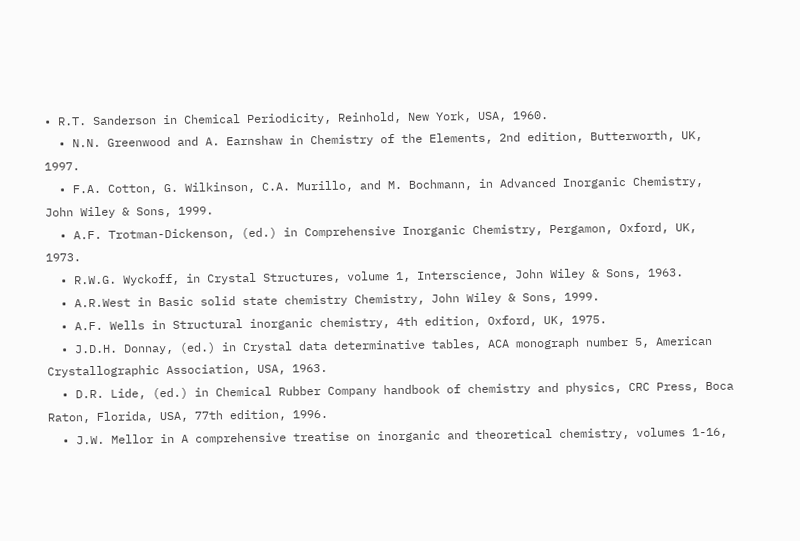• R.T. Sanderson in Chemical Periodicity, Reinhold, New York, USA, 1960.
  • N.N. Greenwood and A. Earnshaw in Chemistry of the Elements, 2nd edition, Butterworth, UK, 1997.
  • F.A. Cotton, G. Wilkinson, C.A. Murillo, and M. Bochmann, in Advanced Inorganic Chemistry, John Wiley & Sons, 1999.
  • A.F. Trotman-Dickenson, (ed.) in Comprehensive Inorganic Chemistry, Pergamon, Oxford, UK, 1973.
  • R.W.G. Wyckoff, in Crystal Structures, volume 1, Interscience, John Wiley & Sons, 1963.
  • A.R.West in Basic solid state chemistry Chemistry, John Wiley & Sons, 1999.
  • A.F. Wells in Structural inorganic chemistry, 4th edition, Oxford, UK, 1975.
  • J.D.H. Donnay, (ed.) in Crystal data determinative tables, ACA monograph number 5, American Crystallographic Association, USA, 1963.
  • D.R. Lide, (ed.) in Chemical Rubber Company handbook of chemistry and physics, CRC Press, Boca Raton, Florida, USA, 77th edition, 1996.
  • J.W. Mellor in A comprehensive treatise on inorganic and theoretical chemistry, volumes 1-16,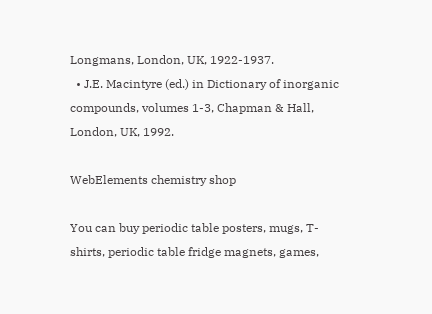Longmans, London, UK, 1922-1937.
  • J.E. Macintyre (ed.) in Dictionary of inorganic compounds, volumes 1-3, Chapman & Hall, London, UK, 1992.

WebElements chemistry shop

You can buy periodic table posters, mugs, T-shirts, periodic table fridge magnets, games,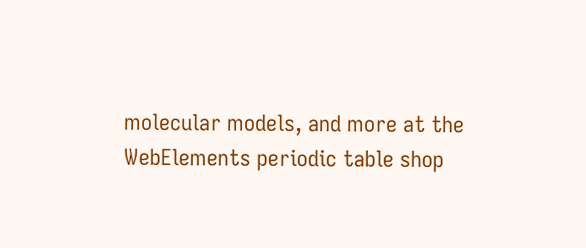molecular models, and more at the WebElements periodic table shop